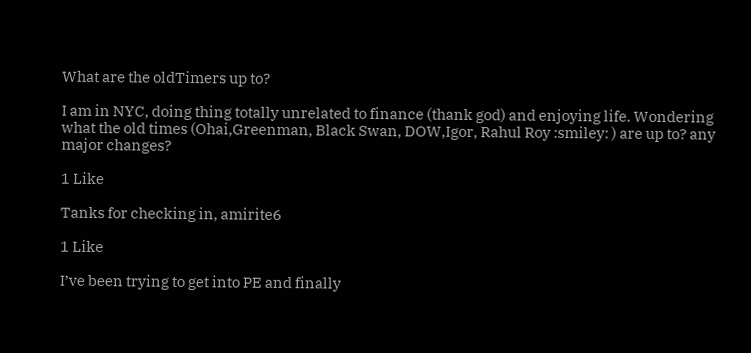What are the oldTimers up to?

I am in NYC, doing thing totally unrelated to finance (thank god) and enjoying life. Wondering what the old times (Ohai,Greenman, Black Swan, DOW,Igor, Rahul Roy :smiley: ) are up to? any major changes?

1 Like

Tanks for checking in, amirite6

1 Like

I’ve been trying to get into PE and finally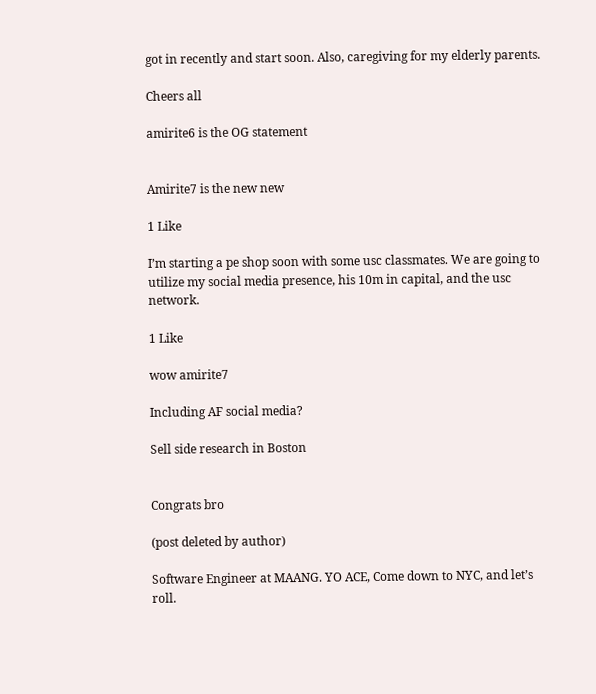got in recently and start soon. Also, caregiving for my elderly parents.

Cheers all

amirite6 is the OG statement


Amirite7 is the new new

1 Like

I’m starting a pe shop soon with some usc classmates. We are going to utilize my social media presence, his 10m in capital, and the usc network.

1 Like

wow amirite7

Including AF social media?

Sell side research in Boston


Congrats bro

(post deleted by author)

Software Engineer at MAANG. YO ACE, Come down to NYC, and let’s roll.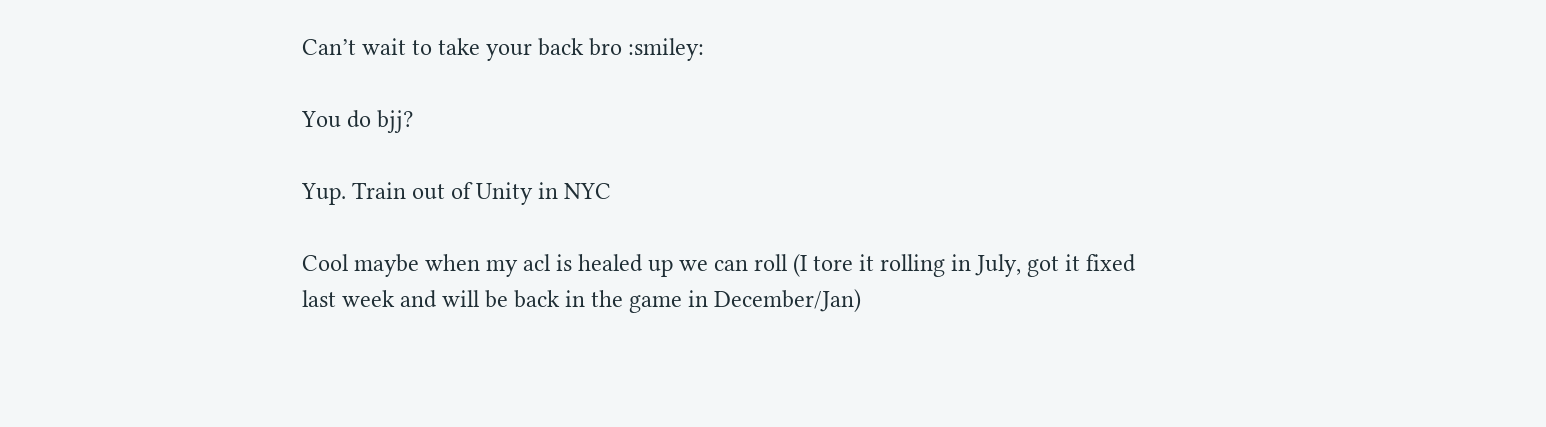Can’t wait to take your back bro :smiley:

You do bjj?

Yup. Train out of Unity in NYC

Cool maybe when my acl is healed up we can roll (I tore it rolling in July, got it fixed last week and will be back in the game in December/Jan)